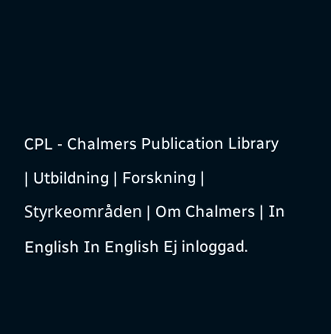CPL - Chalmers Publication Library
| Utbildning | Forskning | Styrkeområden | Om Chalmers | In English In English Ej inloggad.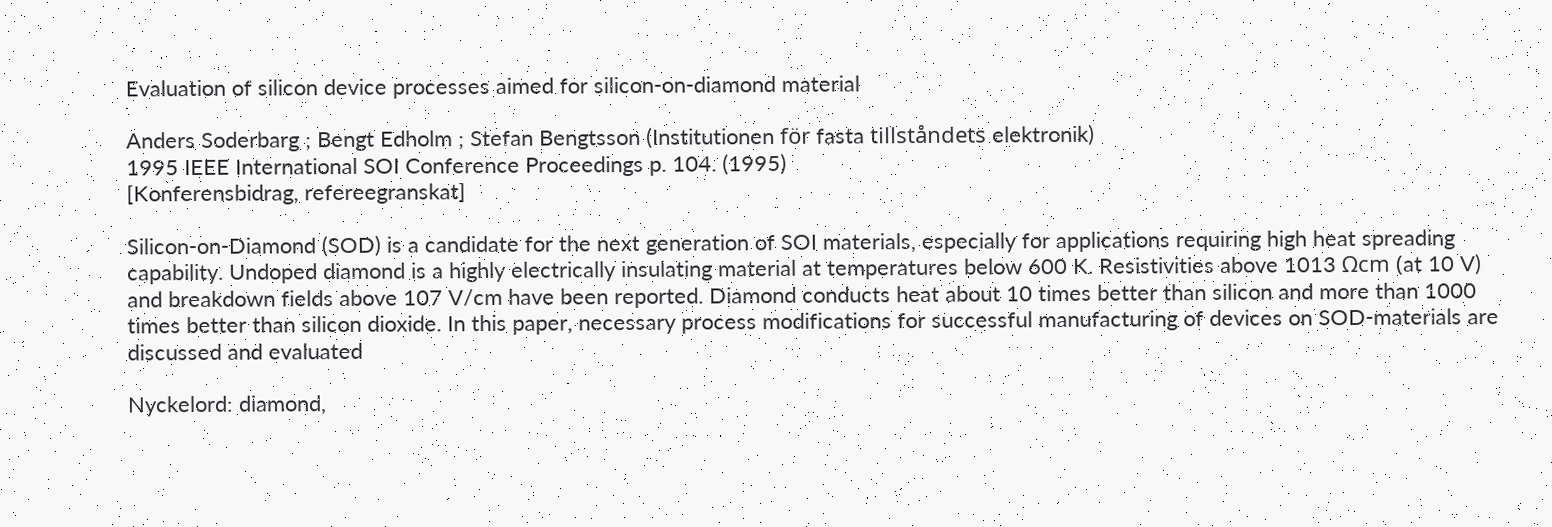Evaluation of silicon device processes aimed for silicon-on-diamond material

Anders Soderbarg ; Bengt Edholm ; Stefan Bengtsson (Institutionen för fasta tillståndets elektronik)
1995 IEEE International SOI Conference Proceedings p. 104. (1995)
[Konferensbidrag, refereegranskat]

Silicon-on-Diamond (SOD) is a candidate for the next generation of SOI materials, especially for applications requiring high heat spreading capability. Undoped diamond is a highly electrically insulating material at temperatures below 600 K. Resistivities above 1013 Ωcm (at 10 V) and breakdown fields above 107 V/cm have been reported. Diamond conducts heat about 10 times better than silicon and more than 1000 times better than silicon dioxide. In this paper, necessary process modifications for successful manufacturing of devices on SOD-materials are discussed and evaluated

Nyckelord: diamond,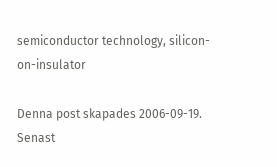semiconductor technology, silicon-on-insulator

Denna post skapades 2006-09-19. Senast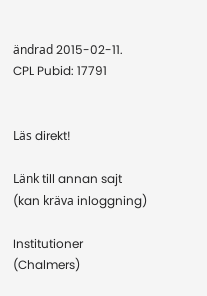ändrad 2015-02-11.
CPL Pubid: 17791


Läs direkt!

Länk till annan sajt (kan kräva inloggning)

Institutioner (Chalmers)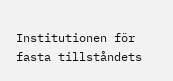Institutionen för fasta tillståndets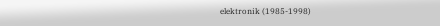elektronik (1985-1998)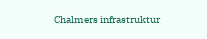Chalmers infrastruktur